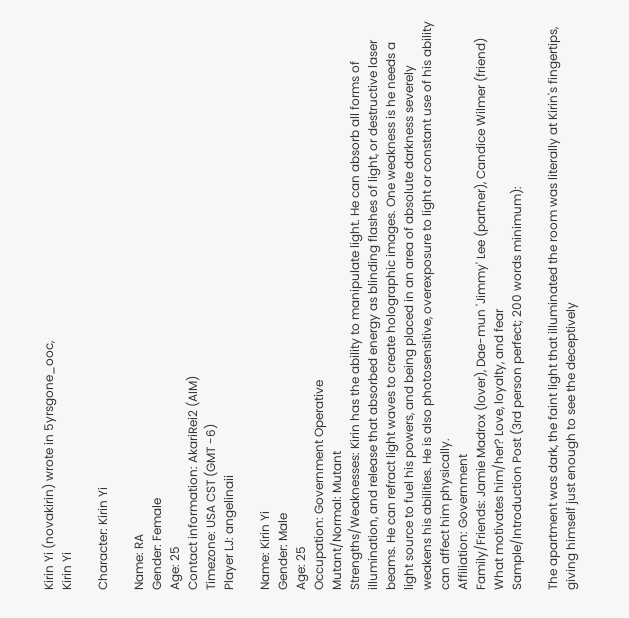Kirin Yi (novakirin) wrote in 5yrsgone_ooc,
Kirin Yi

Character: Kirin Yi

Name: RA
Gender: Female
Age: 25
Contact information: AkariRei2 (AIM)
Timezone: USA CST (GMT -6)
Player LJ: angelinaii

Name: Kirin Yi
Gender: Male
Age: 25
Occupation: Government Operative
Mutant/Normal: Mutant
Strengths/Weaknesses: Kirin has the ability to manipulate light. He can absorb all forms of illumination, and release that absorbed energy as blinding flashes of light, or destructive laser beams. He can refract light waves to create holographic images. One weakness is he needs a light source to fuel his powers, and being placed in an area of absolute darkness severely weakens his abilities. He is also photosensitive, overexposure to light or constant use of his ability can affect him physically.
Affiliation: Government
Family/Friends: Jamie Madrox (lover), Dae-mun 'Jimmy' Lee (partner), Candice Wilmer (friend)
What motivates him/her? Love, loyalty, and fear
Sample/Introduction Post (3rd person perfect; 200 words minimum):

The apartment was dark, the faint light that illuminated the room was literally at Kirin's fingertips, giving himself just enough to see the deceptively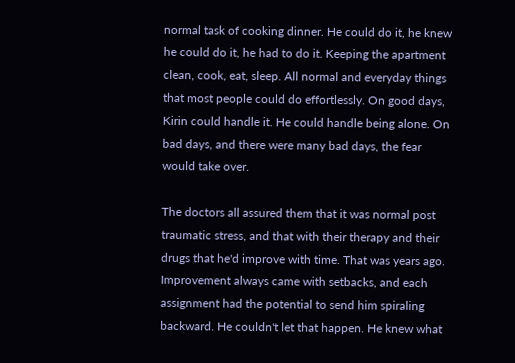normal task of cooking dinner. He could do it, he knew he could do it, he had to do it. Keeping the apartment clean, cook, eat, sleep. All normal and everyday things that most people could do effortlessly. On good days, Kirin could handle it. He could handle being alone. On bad days, and there were many bad days, the fear would take over.

The doctors all assured them that it was normal post traumatic stress, and that with their therapy and their drugs that he'd improve with time. That was years ago. Improvement always came with setbacks, and each assignment had the potential to send him spiraling backward. He couldn't let that happen. He knew what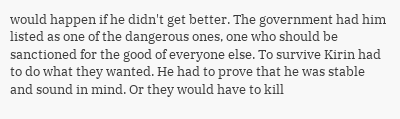would happen if he didn't get better. The government had him listed as one of the dangerous ones, one who should be sanctioned for the good of everyone else. To survive Kirin had to do what they wanted. He had to prove that he was stable and sound in mind. Or they would have to kill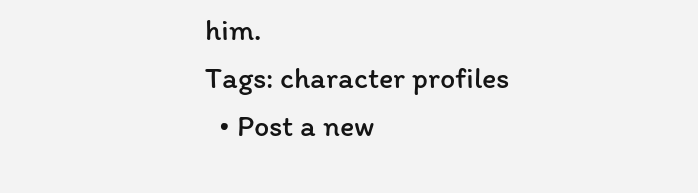him.
Tags: character profiles
  • Post a new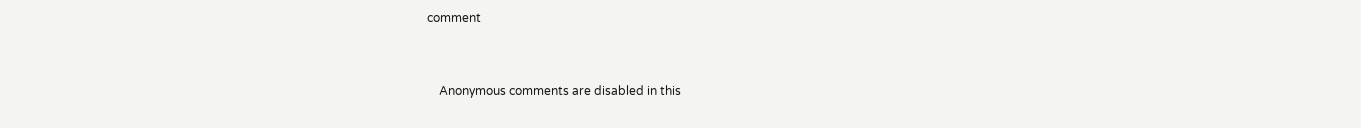comment


    Anonymous comments are disabled in this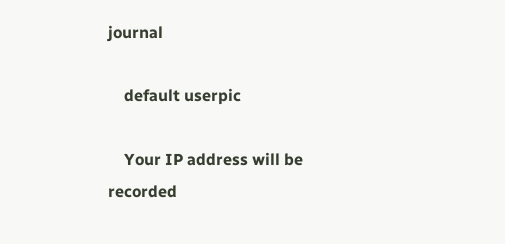journal

    default userpic

    Your IP address will be recorded